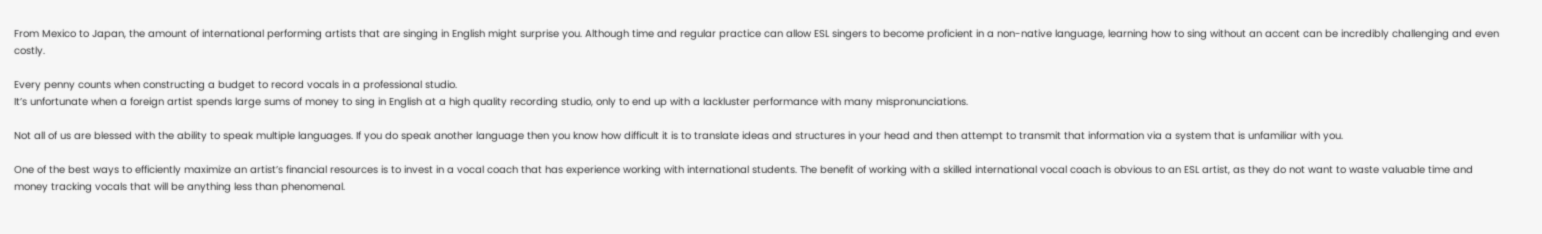From Mexico to Japan, the amount of international performing artists that are singing in English might surprise you. Although time and regular practice can allow ESL singers to become proficient in a non-native language, learning how to sing without an accent can be incredibly challenging and even costly.

Every penny counts when constructing a budget to record vocals in a professional studio.
It’s unfortunate when a foreign artist spends large sums of money to sing in English at a high quality recording studio, only to end up with a lackluster performance with many mispronunciations.

Not all of us are blessed with the ability to speak multiple languages. If you do speak another language then you know how difficult it is to translate ideas and structures in your head and then attempt to transmit that information via a system that is unfamiliar with you.

One of the best ways to efficiently maximize an artist’s financial resources is to invest in a vocal coach that has experience working with international students. The benefit of working with a skilled international vocal coach is obvious to an ESL artist, as they do not want to waste valuable time and money tracking vocals that will be anything less than phenomenal.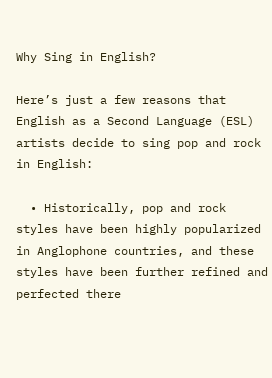Why Sing in English?

Here’s just a few reasons that English as a Second Language (ESL) artists decide to sing pop and rock in English:

  • Historically, pop and rock styles have been highly popularized in Anglophone countries, and these styles have been further refined and perfected there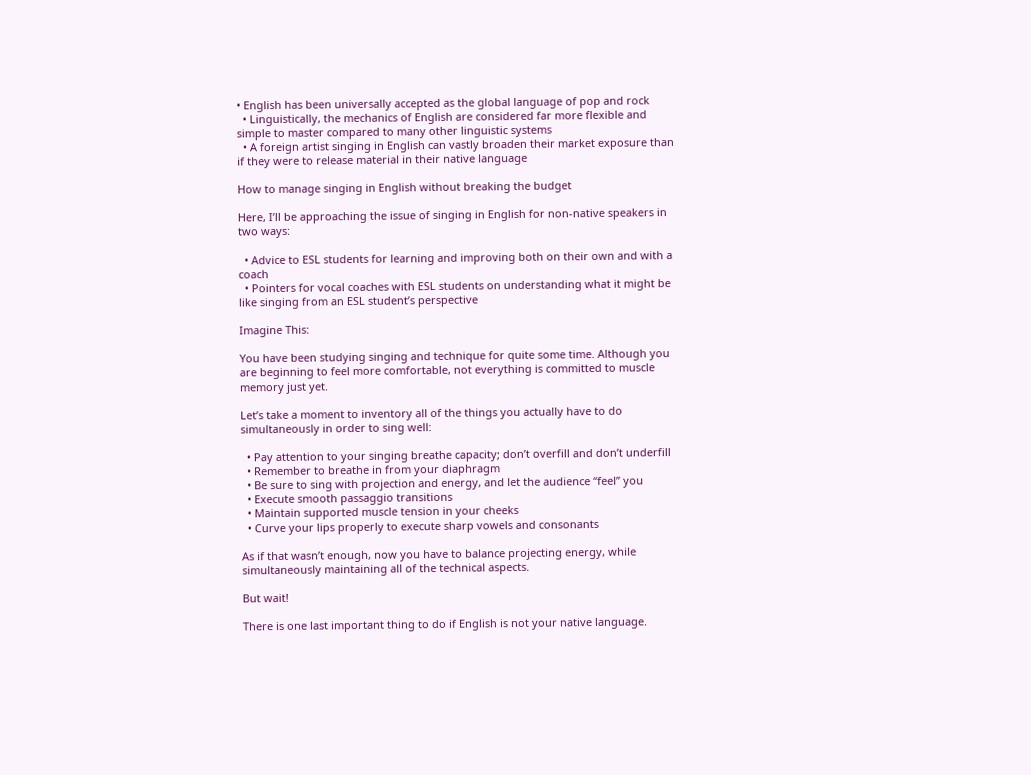• English has been universally accepted as the global language of pop and rock
  • Linguistically, the mechanics of English are considered far more flexible and simple to master compared to many other linguistic systems
  • A foreign artist singing in English can vastly broaden their market exposure than if they were to release material in their native language

How to manage singing in English without breaking the budget

Here, I’ll be approaching the issue of singing in English for non-native speakers in two ways:

  • Advice to ESL students for learning and improving both on their own and with a coach
  • Pointers for vocal coaches with ESL students on understanding what it might be like singing from an ESL student’s perspective

Imagine This:

You have been studying singing and technique for quite some time. Although you are beginning to feel more comfortable, not everything is committed to muscle memory just yet.

Let’s take a moment to inventory all of the things you actually have to do simultaneously in order to sing well:

  • Pay attention to your singing breathe capacity; don’t overfill and don’t underfill
  • Remember to breathe in from your diaphragm
  • Be sure to sing with projection and energy, and let the audience “feel” you
  • Execute smooth passaggio transitions
  • Maintain supported muscle tension in your cheeks
  • Curve your lips properly to execute sharp vowels and consonants

As if that wasn’t enough, now you have to balance projecting energy, while simultaneously maintaining all of the technical aspects.

But wait!

There is one last important thing to do if English is not your native language.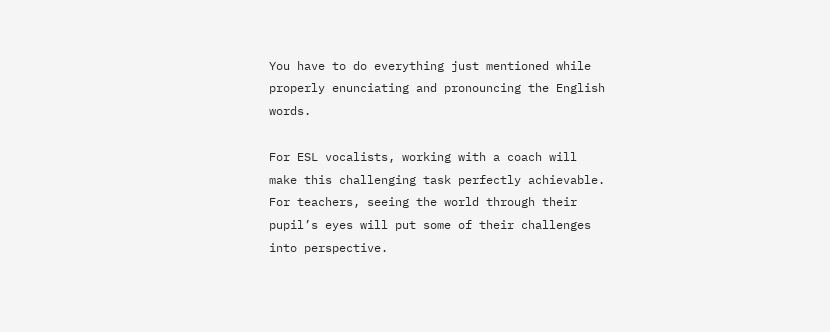You have to do everything just mentioned while properly enunciating and pronouncing the English words.

For ESL vocalists, working with a coach will make this challenging task perfectly achievable. For teachers, seeing the world through their pupil’s eyes will put some of their challenges into perspective.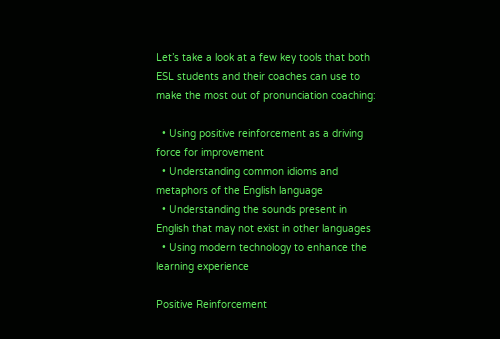Let’s take a look at a few key tools that both ESL students and their coaches can use to make the most out of pronunciation coaching:

  • Using positive reinforcement as a driving force for improvement
  • Understanding common idioms and metaphors of the English language
  • Understanding the sounds present in English that may not exist in other languages
  • Using modern technology to enhance the learning experience

Positive Reinforcement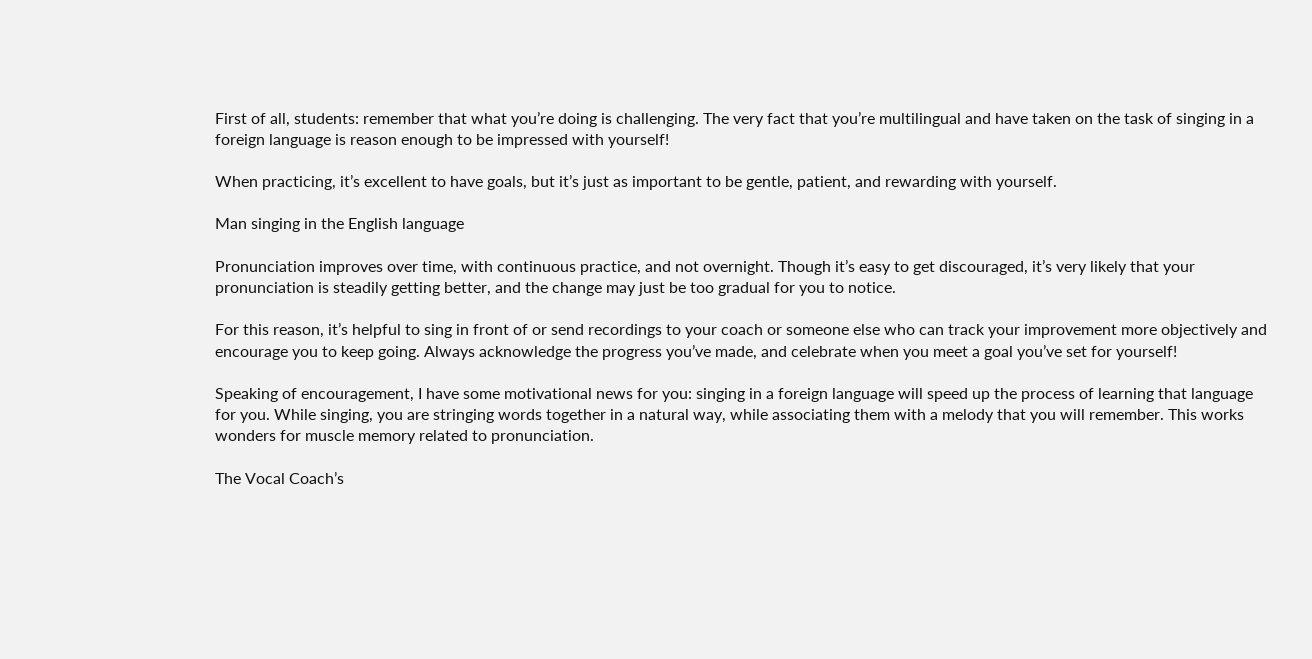First of all, students: remember that what you’re doing is challenging. The very fact that you’re multilingual and have taken on the task of singing in a foreign language is reason enough to be impressed with yourself!

When practicing, it’s excellent to have goals, but it’s just as important to be gentle, patient, and rewarding with yourself.

Man singing in the English language

Pronunciation improves over time, with continuous practice, and not overnight. Though it’s easy to get discouraged, it’s very likely that your pronunciation is steadily getting better, and the change may just be too gradual for you to notice.

For this reason, it’s helpful to sing in front of or send recordings to your coach or someone else who can track your improvement more objectively and encourage you to keep going. Always acknowledge the progress you’ve made, and celebrate when you meet a goal you’ve set for yourself!

Speaking of encouragement, I have some motivational news for you: singing in a foreign language will speed up the process of learning that language for you. While singing, you are stringing words together in a natural way, while associating them with a melody that you will remember. This works wonders for muscle memory related to pronunciation.

The Vocal Coach’s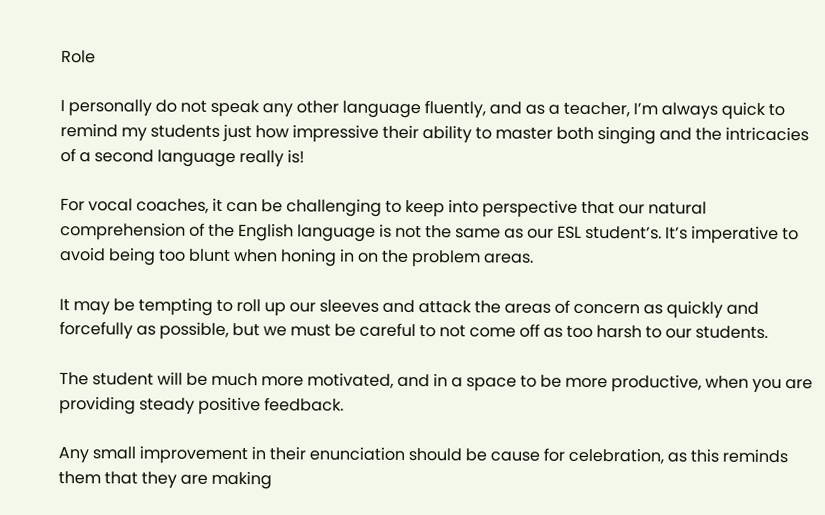Role

I personally do not speak any other language fluently, and as a teacher, I’m always quick to remind my students just how impressive their ability to master both singing and the intricacies of a second language really is!

For vocal coaches, it can be challenging to keep into perspective that our natural comprehension of the English language is not the same as our ESL student’s. It’s imperative to avoid being too blunt when honing in on the problem areas.

It may be tempting to roll up our sleeves and attack the areas of concern as quickly and forcefully as possible, but we must be careful to not come off as too harsh to our students.

The student will be much more motivated, and in a space to be more productive, when you are providing steady positive feedback.

Any small improvement in their enunciation should be cause for celebration, as this reminds them that they are making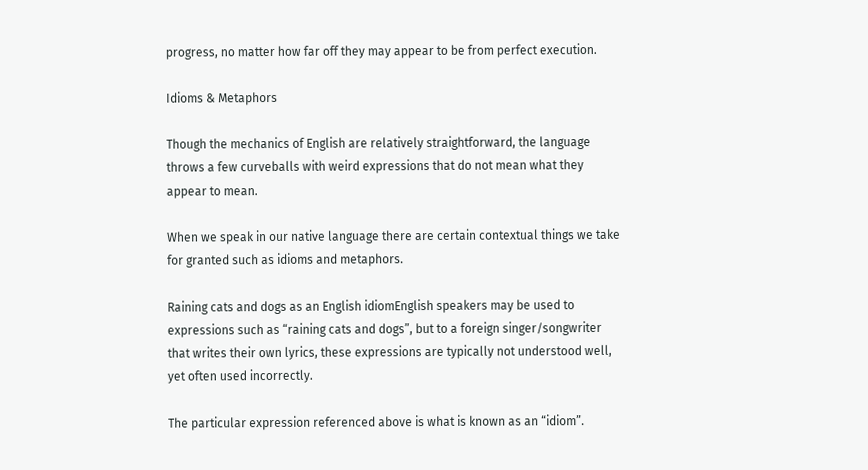progress, no matter how far off they may appear to be from perfect execution.

Idioms & Metaphors

Though the mechanics of English are relatively straightforward, the language throws a few curveballs with weird expressions that do not mean what they appear to mean.

When we speak in our native language there are certain contextual things we take for granted such as idioms and metaphors.

Raining cats and dogs as an English idiomEnglish speakers may be used to expressions such as “raining cats and dogs”, but to a foreign singer/songwriter that writes their own lyrics, these expressions are typically not understood well, yet often used incorrectly.

The particular expression referenced above is what is known as an “idiom”.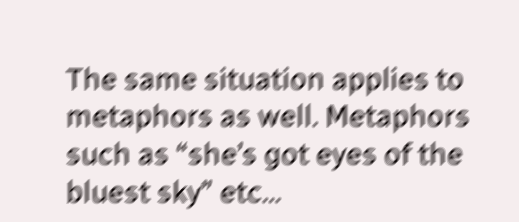The same situation applies to metaphors as well. Metaphors such as “she’s got eyes of the bluest sky” etc…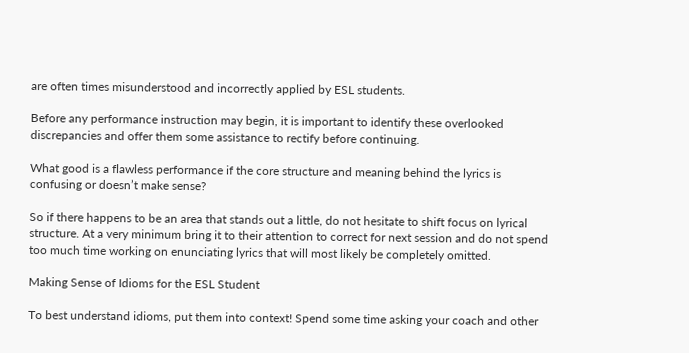are often times misunderstood and incorrectly applied by ESL students.

Before any performance instruction may begin, it is important to identify these overlooked discrepancies and offer them some assistance to rectify before continuing.

What good is a flawless performance if the core structure and meaning behind the lyrics is confusing or doesn’t make sense?

So if there happens to be an area that stands out a little, do not hesitate to shift focus on lyrical structure. At a very minimum bring it to their attention to correct for next session and do not spend too much time working on enunciating lyrics that will most likely be completely omitted.

Making Sense of Idioms for the ESL Student

To best understand idioms, put them into context! Spend some time asking your coach and other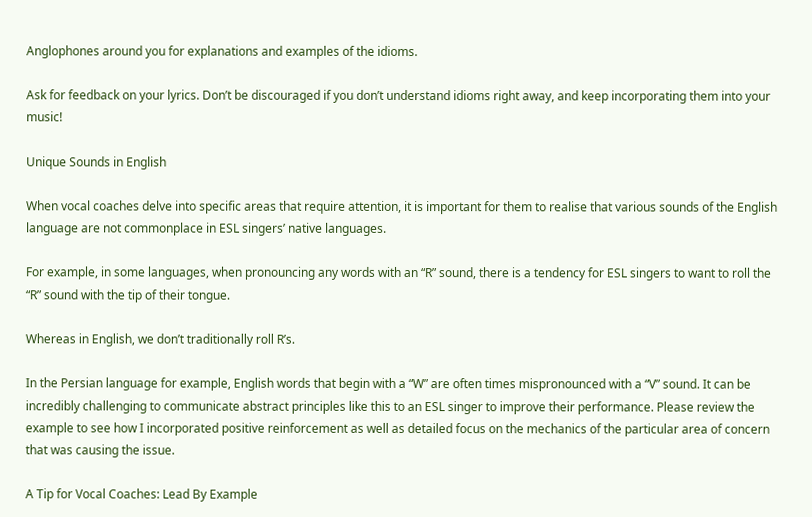Anglophones around you for explanations and examples of the idioms.

Ask for feedback on your lyrics. Don’t be discouraged if you don’t understand idioms right away, and keep incorporating them into your music!

Unique Sounds in English

When vocal coaches delve into specific areas that require attention, it is important for them to realise that various sounds of the English language are not commonplace in ESL singers’ native languages.

For example, in some languages, when pronouncing any words with an “R” sound, there is a tendency for ESL singers to want to roll the “R” sound with the tip of their tongue.

Whereas in English, we don’t traditionally roll R’s.

In the Persian language for example, English words that begin with a “W” are often times mispronounced with a “V” sound. It can be incredibly challenging to communicate abstract principles like this to an ESL singer to improve their performance. Please review the example to see how I incorporated positive reinforcement as well as detailed focus on the mechanics of the particular area of concern that was causing the issue.

A Tip for Vocal Coaches: Lead By Example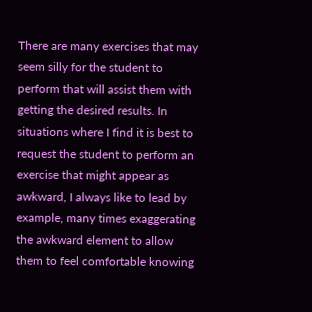There are many exercises that may seem silly for the student to perform that will assist them with getting the desired results. In situations where I find it is best to request the student to perform an exercise that might appear as awkward, I always like to lead by example, many times exaggerating the awkward element to allow them to feel comfortable knowing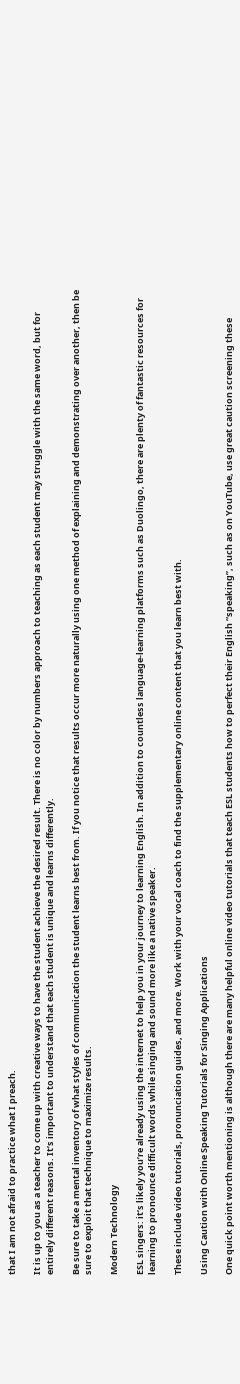that I am not afraid to practice what I preach.

It is up to you as a teacher to come up with creative ways to have the student achieve the desired result. There is no color by numbers approach to teaching as each student may struggle with the same word, but for entirely different reasons. It’s important to understand that each student is unique and learns differently.

Be sure to take a mental inventory of what styles of communication the student learns best from. If you notice that results occur more naturally using one method of explaining and demonstrating over another, then be sure to exploit that technique to maximize results.

Modern Technology

ESL singers: it’s likely you’re already using the internet to help you in your journey to learning English. In addition to countless language-learning platforms such as Duolingo, there are plenty of fantastic resources for learning to pronounce difficult words while singing and sound more like a native speaker.

These include video tutorials, pronunciation guides, and more. Work with your vocal coach to find the supplementary online content that you learn best with.

Using Caution with Online Speaking Tutorials for Singing Applications

One quick point worth mentioning is although there are many helpful online video tutorials that teach ESL students how to perfect their English “speaking”, such as on YouTube, use great caution screening these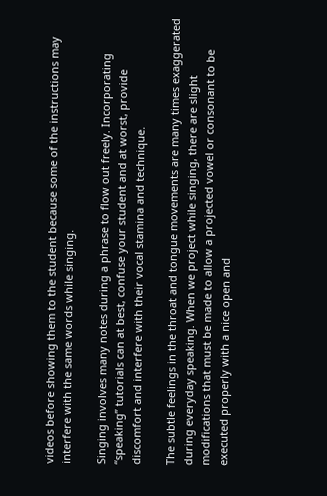videos before showing them to the student because some of the instructions may interfere with the same words while singing.

Singing involves many notes during a phrase to flow out freely. Incorporating “speaking” tutorials can at best, confuse your student and at worst, provide discomfort and interfere with their vocal stamina and technique.

The subtle feelings in the throat and tongue movements are many times exaggerated during everyday speaking. When we project while singing, there are slight modifications that must be made to allow a projected vowel or consonant to be executed properly with a nice open and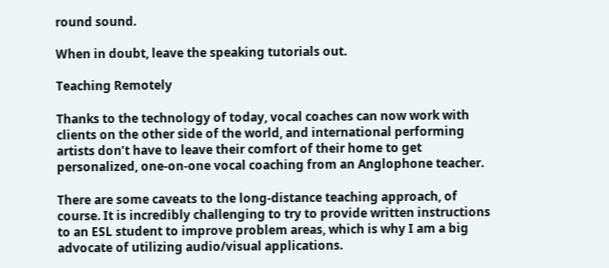round sound.

When in doubt, leave the speaking tutorials out.

Teaching Remotely

Thanks to the technology of today, vocal coaches can now work with clients on the other side of the world, and international performing artists don’t have to leave their comfort of their home to get personalized, one-on-one vocal coaching from an Anglophone teacher.

There are some caveats to the long-distance teaching approach, of course. It is incredibly challenging to try to provide written instructions to an ESL student to improve problem areas, which is why I am a big advocate of utilizing audio/visual applications.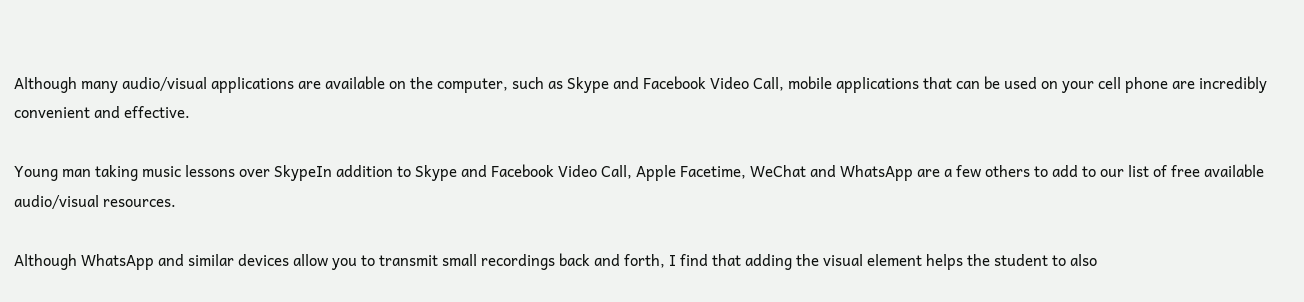Although many audio/visual applications are available on the computer, such as Skype and Facebook Video Call, mobile applications that can be used on your cell phone are incredibly convenient and effective.

Young man taking music lessons over SkypeIn addition to Skype and Facebook Video Call, Apple Facetime, WeChat and WhatsApp are a few others to add to our list of free available audio/visual resources.

Although WhatsApp and similar devices allow you to transmit small recordings back and forth, I find that adding the visual element helps the student to also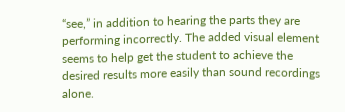“see,” in addition to hearing the parts they are performing incorrectly. The added visual element seems to help get the student to achieve the desired results more easily than sound recordings alone.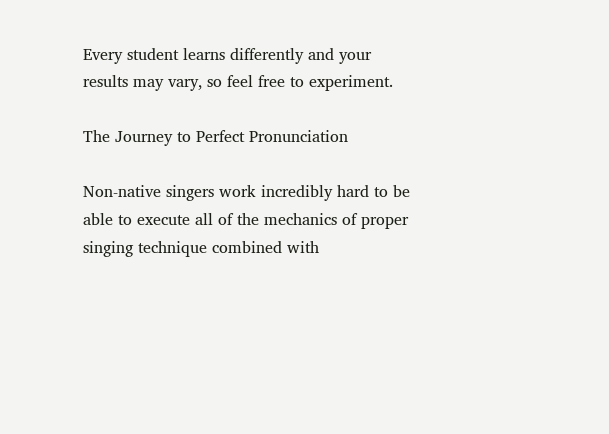Every student learns differently and your results may vary, so feel free to experiment.

The Journey to Perfect Pronunciation

Non-native singers work incredibly hard to be able to execute all of the mechanics of proper singing technique combined with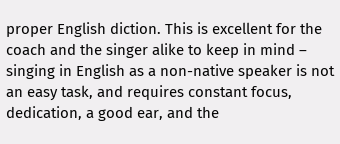proper English diction. This is excellent for the coach and the singer alike to keep in mind – singing in English as a non-native speaker is not an easy task, and requires constant focus, dedication, a good ear, and the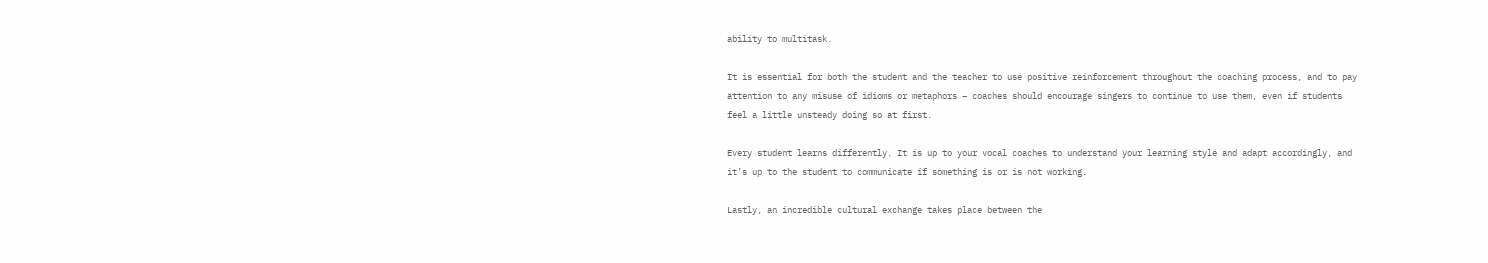ability to multitask.

It is essential for both the student and the teacher to use positive reinforcement throughout the coaching process, and to pay attention to any misuse of idioms or metaphors – coaches should encourage singers to continue to use them, even if students feel a little unsteady doing so at first.

Every student learns differently. It is up to your vocal coaches to understand your learning style and adapt accordingly, and it’s up to the student to communicate if something is or is not working.

Lastly, an incredible cultural exchange takes place between the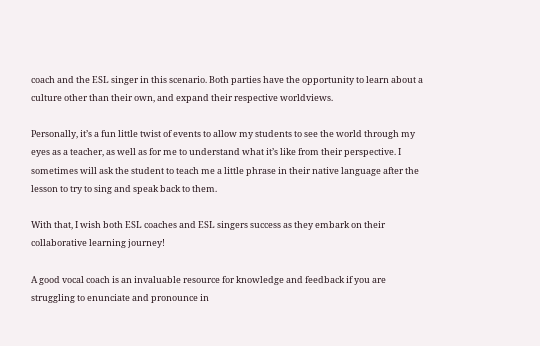coach and the ESL singer in this scenario. Both parties have the opportunity to learn about a culture other than their own, and expand their respective worldviews.

Personally, it’s a fun little twist of events to allow my students to see the world through my eyes as a teacher, as well as for me to understand what it’s like from their perspective. I sometimes will ask the student to teach me a little phrase in their native language after the lesson to try to sing and speak back to them.

With that, I wish both ESL coaches and ESL singers success as they embark on their collaborative learning journey!

A good vocal coach is an invaluable resource for knowledge and feedback if you are struggling to enunciate and pronounce in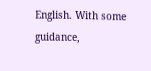English. With some guidance,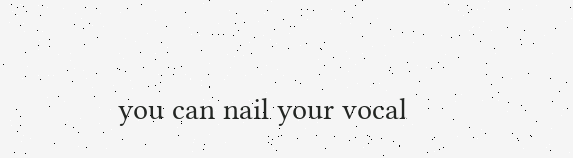you can nail your vocal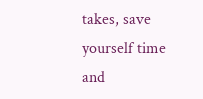takes, save yourself time and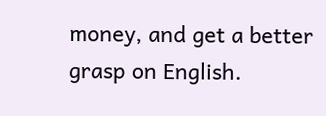money, and get a better grasp on English.